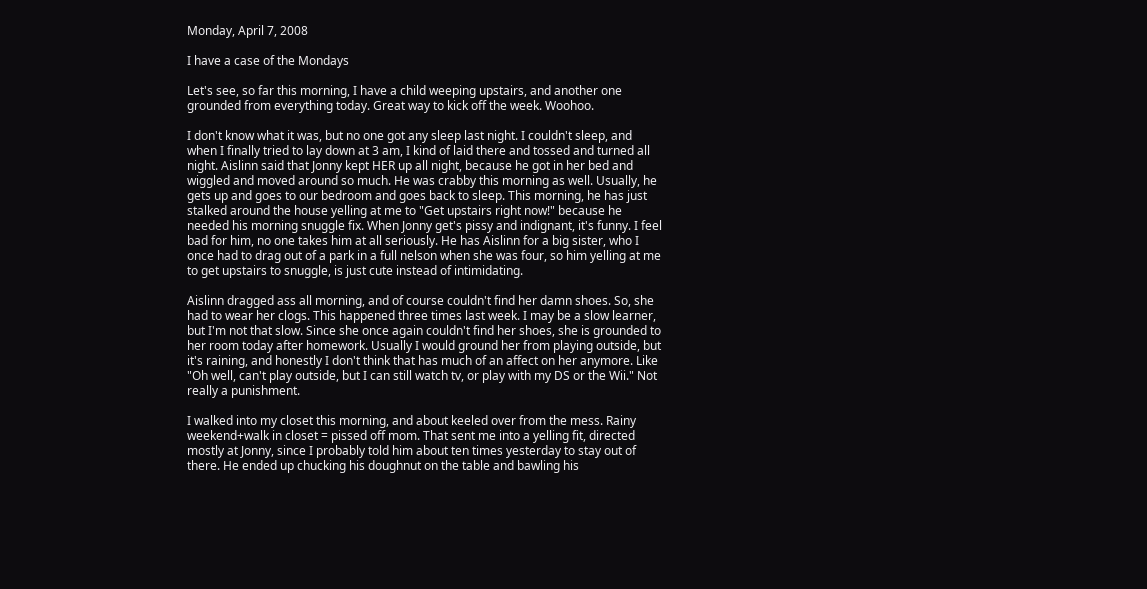Monday, April 7, 2008

I have a case of the Mondays

Let's see, so far this morning, I have a child weeping upstairs, and another one grounded from everything today. Great way to kick off the week. Woohoo.

I don't know what it was, but no one got any sleep last night. I couldn't sleep, and when I finally tried to lay down at 3 am, I kind of laid there and tossed and turned all night. Aislinn said that Jonny kept HER up all night, because he got in her bed and wiggled and moved around so much. He was crabby this morning as well. Usually, he gets up and goes to our bedroom and goes back to sleep. This morning, he has just stalked around the house yelling at me to "Get upstairs right now!" because he needed his morning snuggle fix. When Jonny get's pissy and indignant, it's funny. I feel bad for him, no one takes him at all seriously. He has Aislinn for a big sister, who I once had to drag out of a park in a full nelson when she was four, so him yelling at me to get upstairs to snuggle, is just cute instead of intimidating.

Aislinn dragged ass all morning, and of course couldn't find her damn shoes. So, she had to wear her clogs. This happened three times last week. I may be a slow learner, but I'm not that slow. Since she once again couldn't find her shoes, she is grounded to her room today after homework. Usually I would ground her from playing outside, but it's raining, and honestly I don't think that has much of an affect on her anymore. Like "Oh well, can't play outside, but I can still watch tv, or play with my DS or the Wii." Not really a punishment.

I walked into my closet this morning, and about keeled over from the mess. Rainy weekend+walk in closet = pissed off mom. That sent me into a yelling fit, directed mostly at Jonny, since I probably told him about ten times yesterday to stay out of there. He ended up chucking his doughnut on the table and bawling his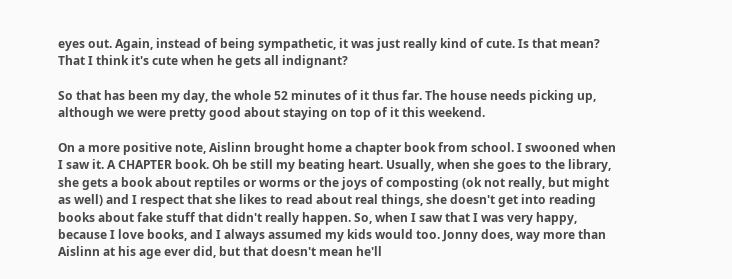eyes out. Again, instead of being sympathetic, it was just really kind of cute. Is that mean? That I think it's cute when he gets all indignant?

So that has been my day, the whole 52 minutes of it thus far. The house needs picking up, although we were pretty good about staying on top of it this weekend.

On a more positive note, Aislinn brought home a chapter book from school. I swooned when I saw it. A CHAPTER book. Oh be still my beating heart. Usually, when she goes to the library, she gets a book about reptiles or worms or the joys of composting (ok not really, but might as well) and I respect that she likes to read about real things, she doesn't get into reading books about fake stuff that didn't really happen. So, when I saw that I was very happy, because I love books, and I always assumed my kids would too. Jonny does, way more than Aislinn at his age ever did, but that doesn't mean he'll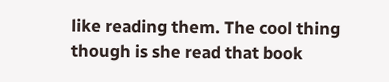like reading them. The cool thing though is she read that book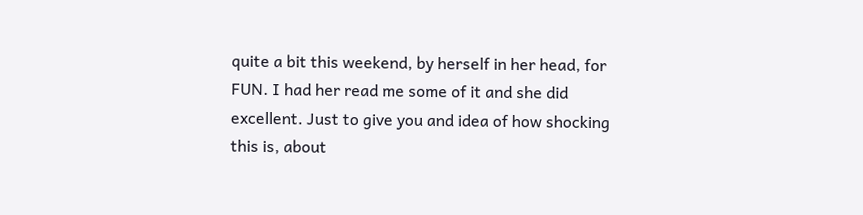quite a bit this weekend, by herself in her head, for FUN. I had her read me some of it and she did excellent. Just to give you and idea of how shocking this is, about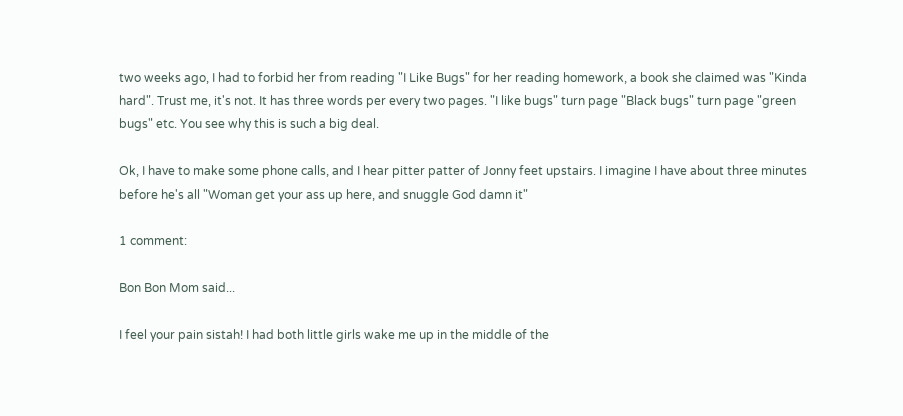two weeks ago, I had to forbid her from reading "I Like Bugs" for her reading homework, a book she claimed was "Kinda hard". Trust me, it's not. It has three words per every two pages. "I like bugs" turn page "Black bugs" turn page "green bugs" etc. You see why this is such a big deal.

Ok, I have to make some phone calls, and I hear pitter patter of Jonny feet upstairs. I imagine I have about three minutes before he's all "Woman get your ass up here, and snuggle God damn it"

1 comment:

Bon Bon Mom said...

I feel your pain sistah! I had both little girls wake me up in the middle of the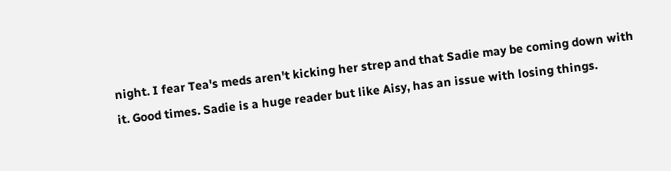night. I fear Tea's meds aren't kicking her strep and that Sadie may be coming down with it. Good times. Sadie is a huge reader but like Aisy, has an issue with losing things.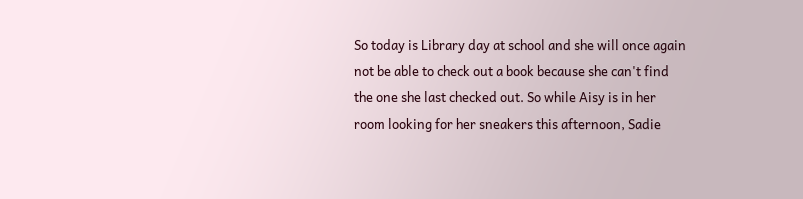So today is Library day at school and she will once again not be able to check out a book because she can't find the one she last checked out. So while Aisy is in her room looking for her sneakers this afternoon, Sadie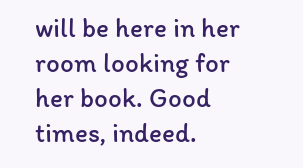will be here in her room looking for her book. Good times, indeed.